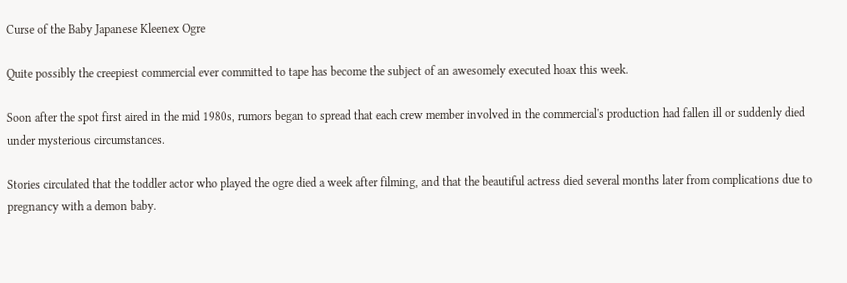Curse of the Baby Japanese Kleenex Ogre

Quite possibly the creepiest commercial ever committed to tape has become the subject of an awesomely executed hoax this week.

Soon after the spot first aired in the mid 1980s, rumors began to spread that each crew member involved in the commercial's production had fallen ill or suddenly died under mysterious circumstances.

Stories circulated that the toddler actor who played the ogre died a week after filming, and that the beautiful actress died several months later from complications due to pregnancy with a demon baby.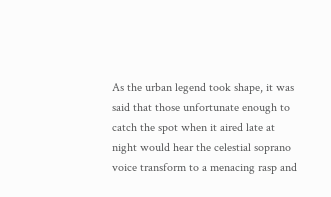As the urban legend took shape, it was said that those unfortunate enough to catch the spot when it aired late at night would hear the celestial soprano voice transform to a menacing rasp and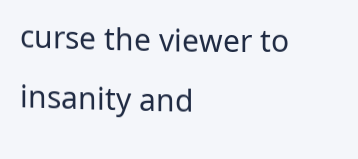curse the viewer to insanity and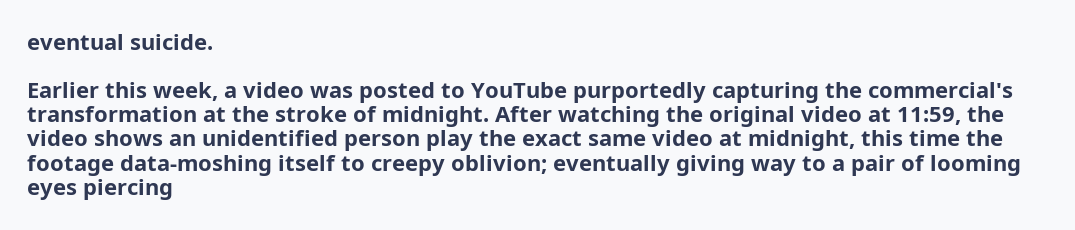eventual suicide.

Earlier this week, a video was posted to YouTube purportedly capturing the commercial's transformation at the stroke of midnight. After watching the original video at 11:59, the video shows an unidentified person play the exact same video at midnight, this time the footage data-moshing itself to creepy oblivion; eventually giving way to a pair of looming eyes piercing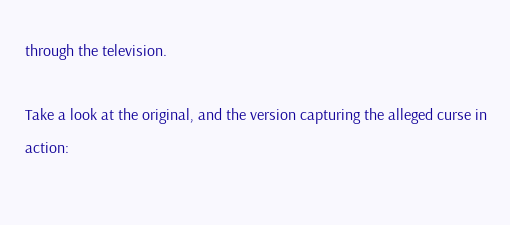through the television.

Take a look at the original, and the version capturing the alleged curse in action: